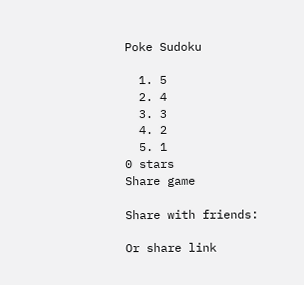Poke Sudoku

  1. 5
  2. 4
  3. 3
  4. 2
  5. 1
0 stars
Share game

Share with friends:

Or share link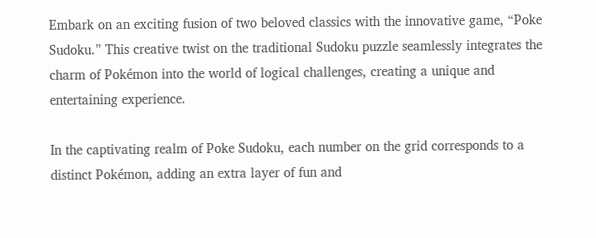Embark on an exciting fusion of two beloved classics with the innovative game, “Poke Sudoku.” This creative twist on the traditional Sudoku puzzle seamlessly integrates the charm of Pokémon into the world of logical challenges, creating a unique and entertaining experience.

In the captivating realm of Poke Sudoku, each number on the grid corresponds to a distinct Pokémon, adding an extra layer of fun and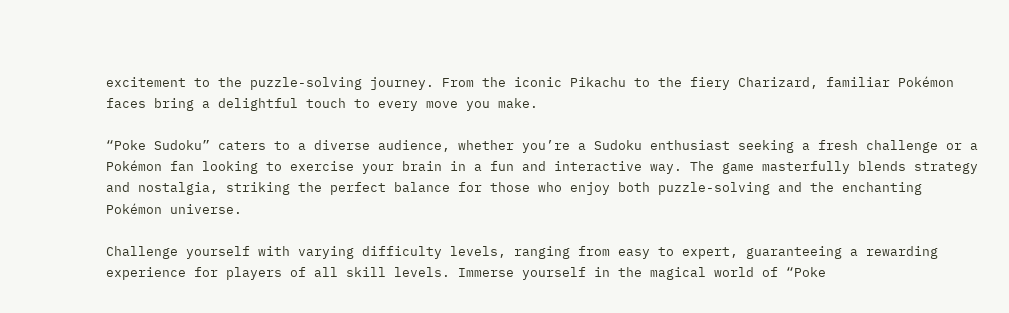excitement to the puzzle-solving journey. From the iconic Pikachu to the fiery Charizard, familiar Pokémon faces bring a delightful touch to every move you make.

“Poke Sudoku” caters to a diverse audience, whether you’re a Sudoku enthusiast seeking a fresh challenge or a Pokémon fan looking to exercise your brain in a fun and interactive way. The game masterfully blends strategy and nostalgia, striking the perfect balance for those who enjoy both puzzle-solving and the enchanting Pokémon universe.

Challenge yourself with varying difficulty levels, ranging from easy to expert, guaranteeing a rewarding experience for players of all skill levels. Immerse yourself in the magical world of “Poke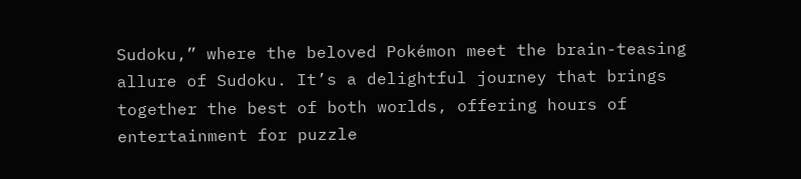Sudoku,” where the beloved Pokémon meet the brain-teasing allure of Sudoku. It’s a delightful journey that brings together the best of both worlds, offering hours of entertainment for puzzle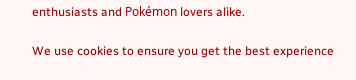enthusiasts and Pokémon lovers alike.

We use cookies to ensure you get the best experience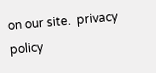on our site.  privacy policy